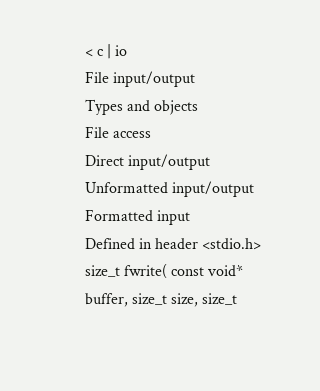< c | io
File input/output
Types and objects
File access
Direct input/output
Unformatted input/output
Formatted input
Defined in header <stdio.h>
size_t fwrite( const void* buffer, size_t size, size_t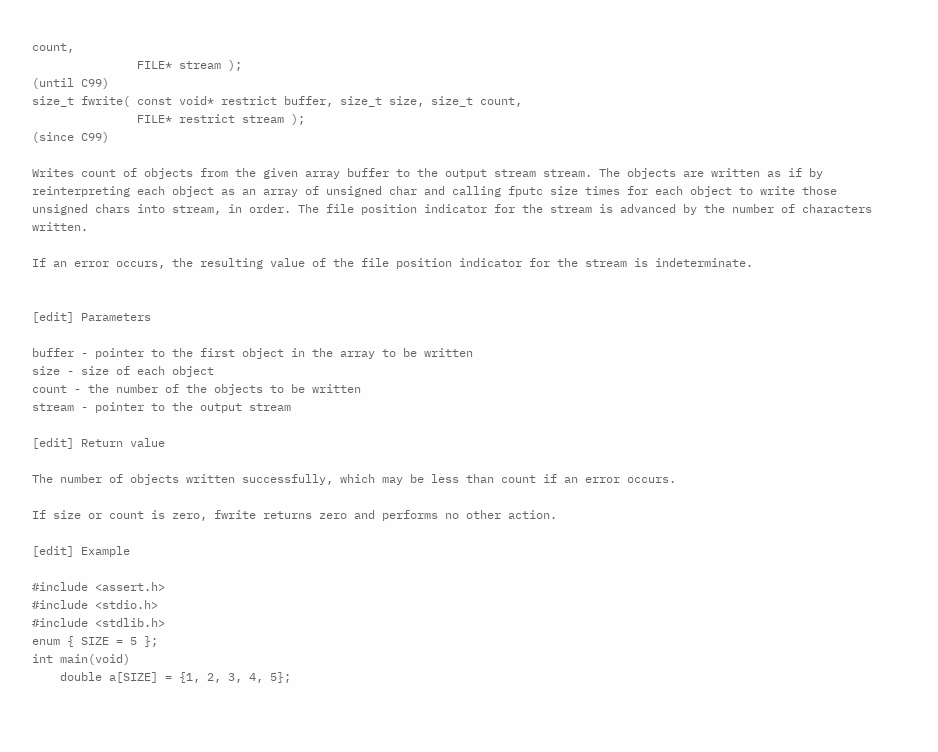count,
               FILE* stream );
(until C99)
size_t fwrite( const void* restrict buffer, size_t size, size_t count,
               FILE* restrict stream );
(since C99)

Writes count of objects from the given array buffer to the output stream stream. The objects are written as if by reinterpreting each object as an array of unsigned char and calling fputc size times for each object to write those unsigned chars into stream, in order. The file position indicator for the stream is advanced by the number of characters written.

If an error occurs, the resulting value of the file position indicator for the stream is indeterminate.


[edit] Parameters

buffer - pointer to the first object in the array to be written
size - size of each object
count - the number of the objects to be written
stream - pointer to the output stream

[edit] Return value

The number of objects written successfully, which may be less than count if an error occurs.

If size or count is zero, fwrite returns zero and performs no other action.

[edit] Example

#include <assert.h>
#include <stdio.h>
#include <stdlib.h>
enum { SIZE = 5 };
int main(void)
    double a[SIZE] = {1, 2, 3, 4, 5};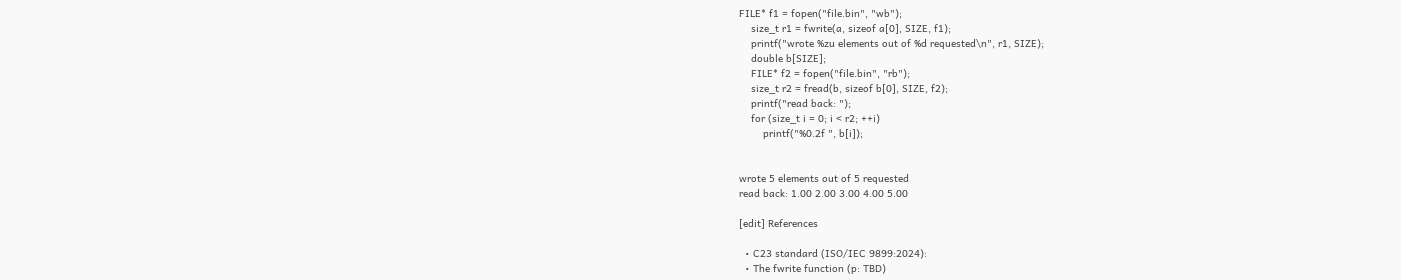FILE* f1 = fopen("file.bin", "wb");
    size_t r1 = fwrite(a, sizeof a[0], SIZE, f1);
    printf("wrote %zu elements out of %d requested\n", r1, SIZE);
    double b[SIZE];
    FILE* f2 = fopen("file.bin", "rb");
    size_t r2 = fread(b, sizeof b[0], SIZE, f2);
    printf("read back: ");
    for (size_t i = 0; i < r2; ++i)
        printf("%0.2f ", b[i]);


wrote 5 elements out of 5 requested
read back: 1.00 2.00 3.00 4.00 5.00

[edit] References

  • C23 standard (ISO/IEC 9899:2024):
  • The fwrite function (p: TBD)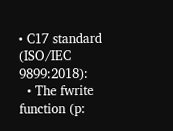• C17 standard (ISO/IEC 9899:2018):
  • The fwrite function (p: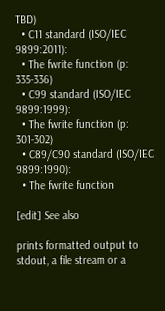TBD)
  • C11 standard (ISO/IEC 9899:2011):
  • The fwrite function (p: 335-336)
  • C99 standard (ISO/IEC 9899:1999):
  • The fwrite function (p: 301-302)
  • C89/C90 standard (ISO/IEC 9899:1990):
  • The fwrite function

[edit] See also

prints formatted output to stdout, a file stream or a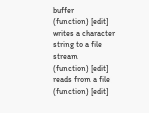buffer
(function) [edit]
writes a character string to a file stream
(function) [edit]
reads from a file
(function) [edit]